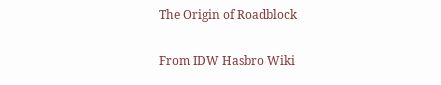The Origin of Roadblock

From IDW Hasbro Wiki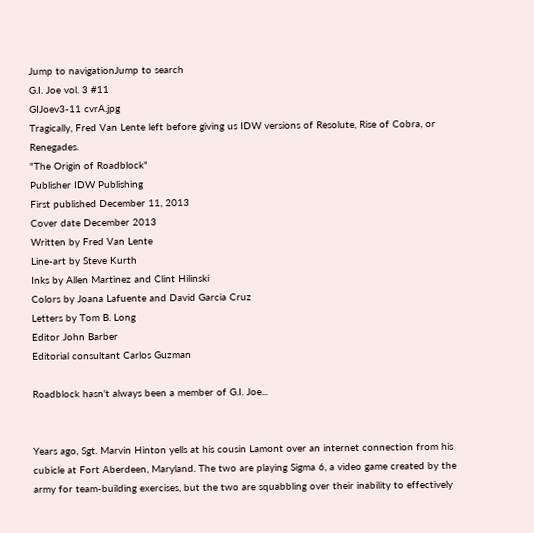Jump to navigationJump to search
G.I. Joe vol. 3 #11
GIJoev3-11 cvrA.jpg
Tragically, Fred Van Lente left before giving us IDW versions of Resolute, Rise of Cobra, or Renegades.
"The Origin of Roadblock"
Publisher IDW Publishing
First published December 11, 2013
Cover date December 2013
Written by Fred Van Lente
Line-art by Steve Kurth
Inks by Allen Martinez and Clint Hilinski
Colors by Joana Lafuente and David Garcia Cruz
Letters by Tom B. Long
Editor John Barber
Editorial consultant Carlos Guzman

Roadblock hasn't always been a member of G.I. Joe...


Years ago, Sgt. Marvin Hinton yells at his cousin Lamont over an internet connection from his cubicle at Fort Aberdeen, Maryland. The two are playing Sigma 6, a video game created by the army for team-building exercises, but the two are squabbling over their inability to effectively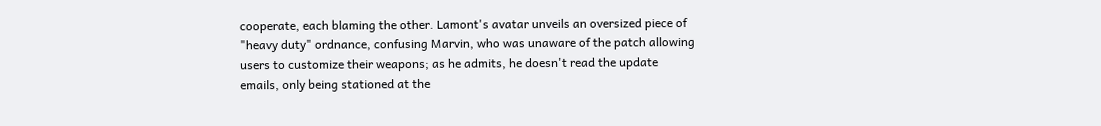cooperate, each blaming the other. Lamont's avatar unveils an oversized piece of "heavy duty" ordnance, confusing Marvin, who was unaware of the patch allowing users to customize their weapons; as he admits, he doesn't read the update emails, only being stationed at the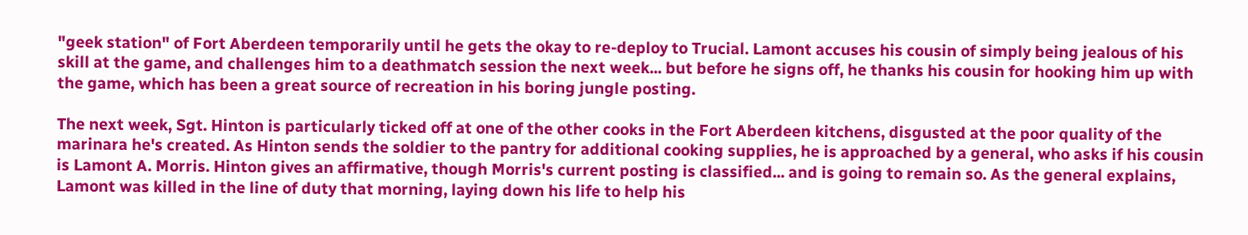"geek station" of Fort Aberdeen temporarily until he gets the okay to re-deploy to Trucial. Lamont accuses his cousin of simply being jealous of his skill at the game, and challenges him to a deathmatch session the next week... but before he signs off, he thanks his cousin for hooking him up with the game, which has been a great source of recreation in his boring jungle posting.

The next week, Sgt. Hinton is particularly ticked off at one of the other cooks in the Fort Aberdeen kitchens, disgusted at the poor quality of the marinara he's created. As Hinton sends the soldier to the pantry for additional cooking supplies, he is approached by a general, who asks if his cousin is Lamont A. Morris. Hinton gives an affirmative, though Morris's current posting is classified... and is going to remain so. As the general explains, Lamont was killed in the line of duty that morning, laying down his life to help his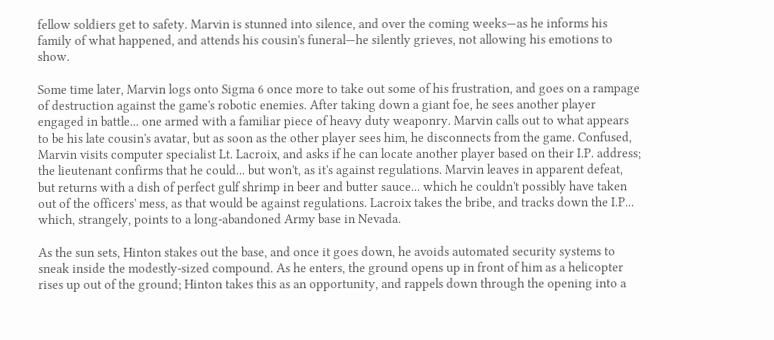fellow soldiers get to safety. Marvin is stunned into silence, and over the coming weeks—as he informs his family of what happened, and attends his cousin's funeral—he silently grieves, not allowing his emotions to show.

Some time later, Marvin logs onto Sigma 6 once more to take out some of his frustration, and goes on a rampage of destruction against the game's robotic enemies. After taking down a giant foe, he sees another player engaged in battle... one armed with a familiar piece of heavy duty weaponry. Marvin calls out to what appears to be his late cousin's avatar, but as soon as the other player sees him, he disconnects from the game. Confused, Marvin visits computer specialist Lt. Lacroix, and asks if he can locate another player based on their I.P. address; the lieutenant confirms that he could... but won't, as it's against regulations. Marvin leaves in apparent defeat, but returns with a dish of perfect gulf shrimp in beer and butter sauce... which he couldn't possibly have taken out of the officers' mess, as that would be against regulations. Lacroix takes the bribe, and tracks down the I.P... which, strangely, points to a long-abandoned Army base in Nevada.

As the sun sets, Hinton stakes out the base, and once it goes down, he avoids automated security systems to sneak inside the modestly-sized compound. As he enters, the ground opens up in front of him as a helicopter rises up out of the ground; Hinton takes this as an opportunity, and rappels down through the opening into a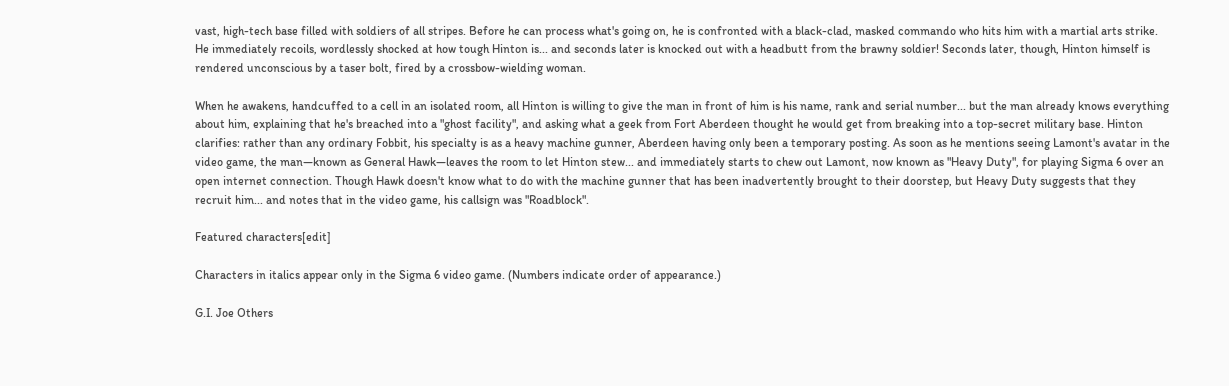vast, high-tech base filled with soldiers of all stripes. Before he can process what's going on, he is confronted with a black-clad, masked commando who hits him with a martial arts strike. He immediately recoils, wordlessly shocked at how tough Hinton is... and seconds later is knocked out with a headbutt from the brawny soldier! Seconds later, though, Hinton himself is rendered unconscious by a taser bolt, fired by a crossbow-wielding woman.

When he awakens, handcuffed to a cell in an isolated room, all Hinton is willing to give the man in front of him is his name, rank and serial number... but the man already knows everything about him, explaining that he's breached into a "ghost facility", and asking what a geek from Fort Aberdeen thought he would get from breaking into a top-secret military base. Hinton clarifies: rather than any ordinary Fobbit, his specialty is as a heavy machine gunner, Aberdeen having only been a temporary posting. As soon as he mentions seeing Lamont's avatar in the video game, the man—known as General Hawk—leaves the room to let Hinton stew... and immediately starts to chew out Lamont, now known as "Heavy Duty", for playing Sigma 6 over an open internet connection. Though Hawk doesn't know what to do with the machine gunner that has been inadvertently brought to their doorstep, but Heavy Duty suggests that they recruit him... and notes that in the video game, his callsign was "Roadblock".

Featured characters[edit]

Characters in italics appear only in the Sigma 6 video game. (Numbers indicate order of appearance.)

G.I. Joe Others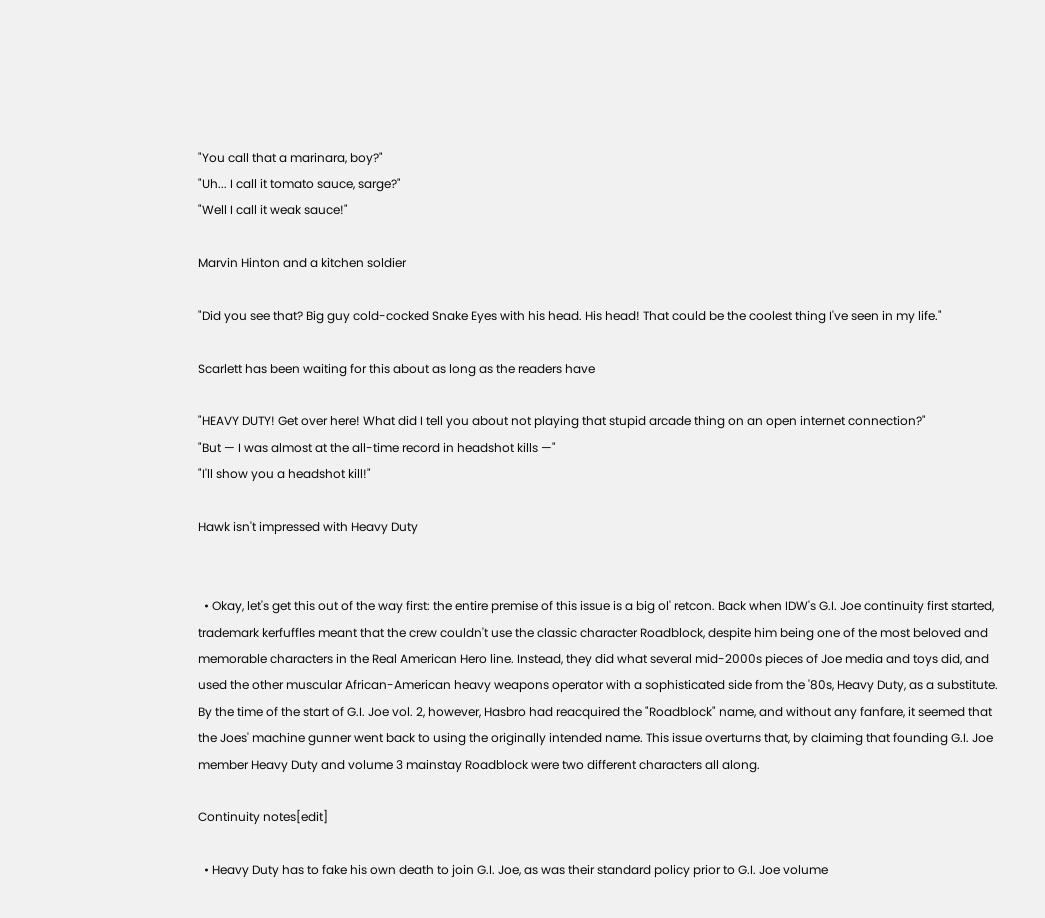"You call that a marinara, boy?"
"Uh... I call it tomato sauce, sarge?"
"Well I call it weak sauce!"

Marvin Hinton and a kitchen soldier

"Did you see that? Big guy cold-cocked Snake Eyes with his head. His head! That could be the coolest thing I've seen in my life."

Scarlett has been waiting for this about as long as the readers have

"HEAVY DUTY! Get over here! What did I tell you about not playing that stupid arcade thing on an open internet connection?"
"But — I was almost at the all-time record in headshot kills —"
"I'll show you a headshot kill!"

Hawk isn't impressed with Heavy Duty


  • Okay, let's get this out of the way first: the entire premise of this issue is a big ol' retcon. Back when IDW's G.I. Joe continuity first started, trademark kerfuffles meant that the crew couldn't use the classic character Roadblock, despite him being one of the most beloved and memorable characters in the Real American Hero line. Instead, they did what several mid-2000s pieces of Joe media and toys did, and used the other muscular African-American heavy weapons operator with a sophisticated side from the '80s, Heavy Duty, as a substitute. By the time of the start of G.I. Joe vol. 2, however, Hasbro had reacquired the "Roadblock" name, and without any fanfare, it seemed that the Joes' machine gunner went back to using the originally intended name. This issue overturns that, by claiming that founding G.I. Joe member Heavy Duty and volume 3 mainstay Roadblock were two different characters all along.

Continuity notes[edit]

  • Heavy Duty has to fake his own death to join G.I. Joe, as was their standard policy prior to G.I. Joe volume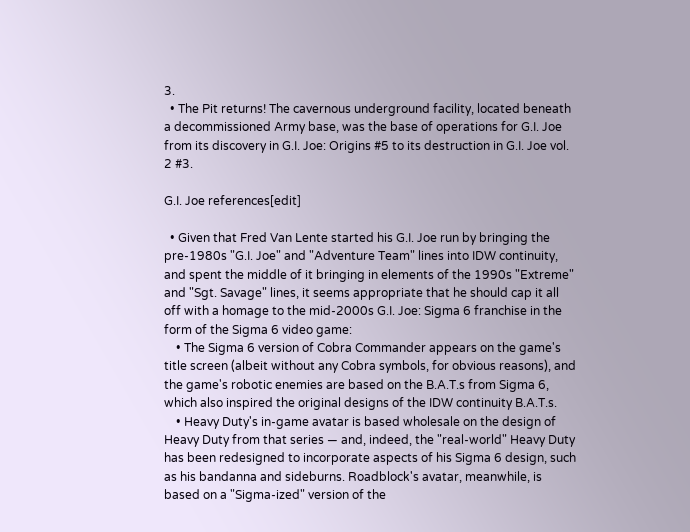3.
  • The Pit returns! The cavernous underground facility, located beneath a decommissioned Army base, was the base of operations for G.I. Joe from its discovery in G.I. Joe: Origins #5 to its destruction in G.I. Joe vol. 2 #3.

G.I. Joe references[edit]

  • Given that Fred Van Lente started his G.I. Joe run by bringing the pre-1980s "G.I. Joe" and "Adventure Team" lines into IDW continuity, and spent the middle of it bringing in elements of the 1990s "Extreme" and "Sgt. Savage" lines, it seems appropriate that he should cap it all off with a homage to the mid-2000s G.I. Joe: Sigma 6 franchise in the form of the Sigma 6 video game:
    • The Sigma 6 version of Cobra Commander appears on the game's title screen (albeit without any Cobra symbols, for obvious reasons), and the game's robotic enemies are based on the B.A.T.s from Sigma 6, which also inspired the original designs of the IDW continuity B.A.T.s.
    • Heavy Duty's in-game avatar is based wholesale on the design of Heavy Duty from that series — and, indeed, the "real-world" Heavy Duty has been redesigned to incorporate aspects of his Sigma 6 design, such as his bandanna and sideburns. Roadblock's avatar, meanwhile, is based on a "Sigma-ized" version of the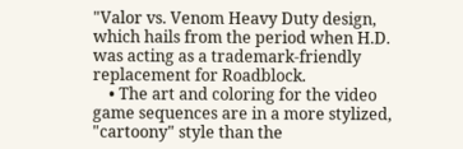"Valor vs. Venom Heavy Duty design, which hails from the period when H.D. was acting as a trademark-friendly replacement for Roadblock.
    • The art and coloring for the video game sequences are in a more stylized, "cartoony" style than the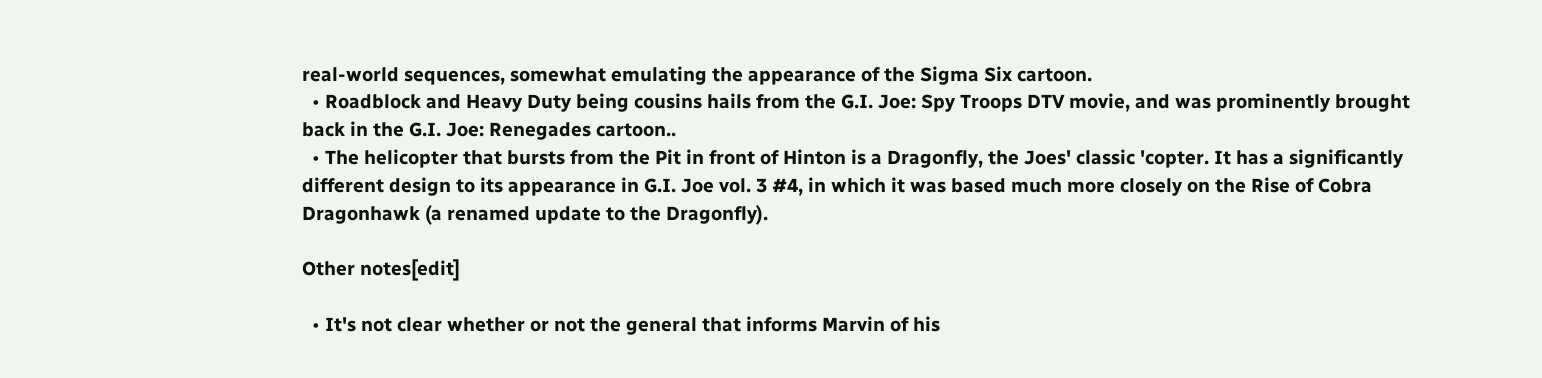real-world sequences, somewhat emulating the appearance of the Sigma Six cartoon.
  • Roadblock and Heavy Duty being cousins hails from the G.I. Joe: Spy Troops DTV movie, and was prominently brought back in the G.I. Joe: Renegades cartoon..
  • The helicopter that bursts from the Pit in front of Hinton is a Dragonfly, the Joes' classic 'copter. It has a significantly different design to its appearance in G.I. Joe vol. 3 #4, in which it was based much more closely on the Rise of Cobra Dragonhawk (a renamed update to the Dragonfly).

Other notes[edit]

  • It's not clear whether or not the general that informs Marvin of his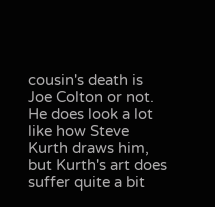cousin's death is Joe Colton or not. He does look a lot like how Steve Kurth draws him, but Kurth's art does suffer quite a bit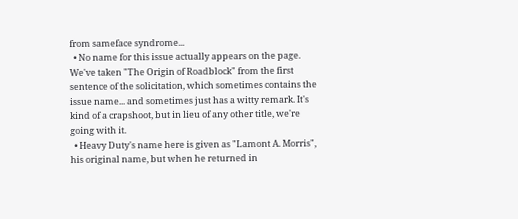from sameface syndrome...
  • No name for this issue actually appears on the page. We've taken "The Origin of Roadblock" from the first sentence of the solicitation, which sometimes contains the issue name... and sometimes just has a witty remark. It's kind of a crapshoot, but in lieu of any other title, we're going with it.
  • Heavy Duty's name here is given as "Lamont A. Morris", his original name, but when he returned in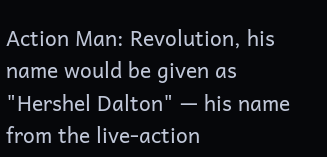Action Man: Revolution, his name would be given as "Hershel Dalton" — his name from the live-action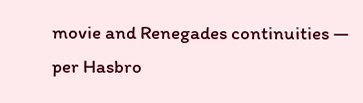movie and Renegades continuities — per Hasbro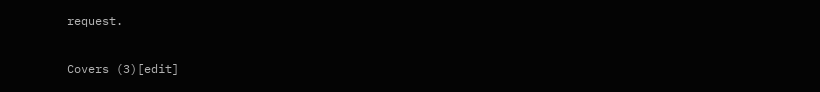request.

Covers (3)[edit]